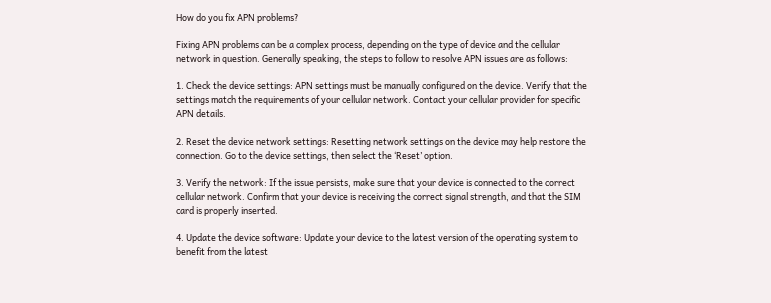How do you fix APN problems?

Fixing APN problems can be a complex process, depending on the type of device and the cellular network in question. Generally speaking, the steps to follow to resolve APN issues are as follows:

1. Check the device settings: APN settings must be manually configured on the device. Verify that the settings match the requirements of your cellular network. Contact your cellular provider for specific APN details.

2. Reset the device network settings: Resetting network settings on the device may help restore the connection. Go to the device settings, then select the ‘Reset’ option.

3. Verify the network: If the issue persists, make sure that your device is connected to the correct cellular network. Confirm that your device is receiving the correct signal strength, and that the SIM card is properly inserted.

4. Update the device software: Update your device to the latest version of the operating system to benefit from the latest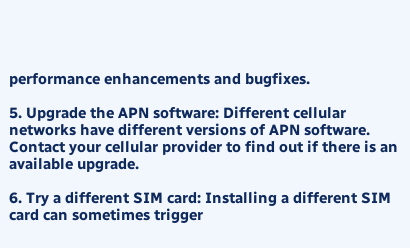performance enhancements and bugfixes.

5. Upgrade the APN software: Different cellular networks have different versions of APN software. Contact your cellular provider to find out if there is an available upgrade.

6. Try a different SIM card: Installing a different SIM card can sometimes trigger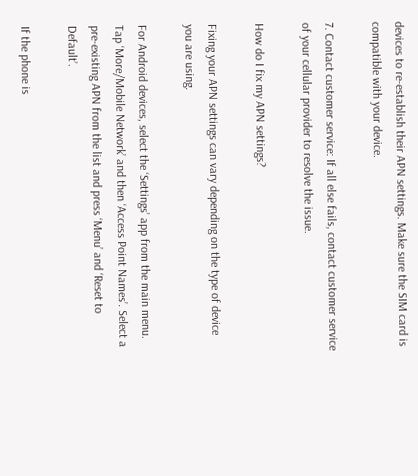devices to re-establish their APN settings. Make sure the SIM card is compatible with your device.

7. Contact customer service: If all else fails, contact customer service of your cellular provider to resolve the issue.

How do I fix my APN settings?

Fixing your APN settings can vary depending on the type of device you are using.

For Android devices, select the ‘Settings’ app from the main menu. Tap ‘More/Mobile Network’ and then ‘Access Point Names’. Select a pre-existing APN from the list and press ‘Menu’ and ‘Reset to Default’.

If the phone is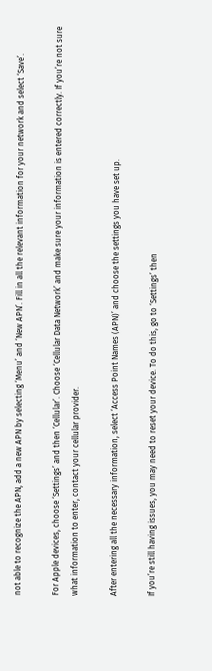not able to recognize the APN, add a new APN by selecting ‘Menu’ and ‘New APN’. Fill in all the relevant information for your network and select ‘Save’.

For Apple devices, choose ‘Settings’ and then ‘Cellular’. Choose ‘Cellular Data Network’ and make sure your information is entered correctly. If you’re not sure what information to enter, contact your cellular provider.

After entering all the necessary information, select ‘Access Point Names (APN)’ and choose the settings you have set up.

If you’re still having issues, you may need to reset your device. To do this, go to ‘Settings’ then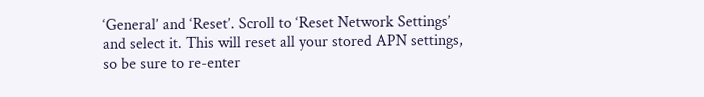‘General’ and ‘Reset’. Scroll to ‘Reset Network Settings’ and select it. This will reset all your stored APN settings, so be sure to re-enter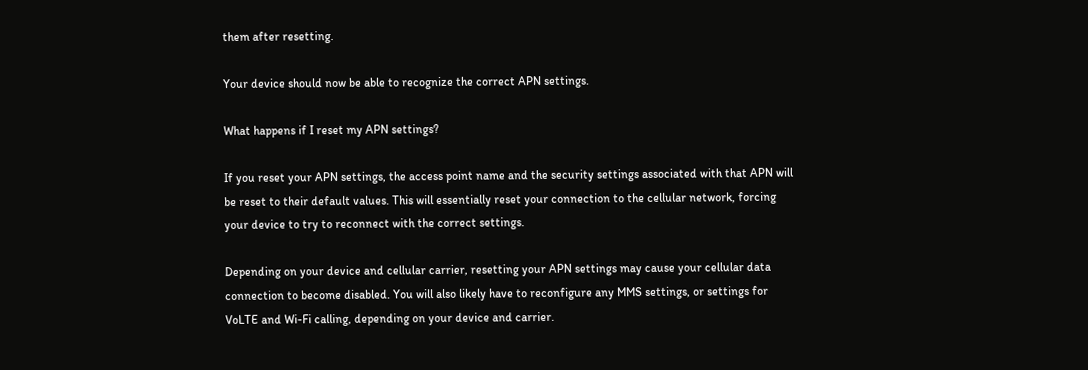them after resetting.

Your device should now be able to recognize the correct APN settings.

What happens if I reset my APN settings?

If you reset your APN settings, the access point name and the security settings associated with that APN will be reset to their default values. This will essentially reset your connection to the cellular network, forcing your device to try to reconnect with the correct settings.

Depending on your device and cellular carrier, resetting your APN settings may cause your cellular data connection to become disabled. You will also likely have to reconfigure any MMS settings, or settings for VoLTE and Wi-Fi calling, depending on your device and carrier.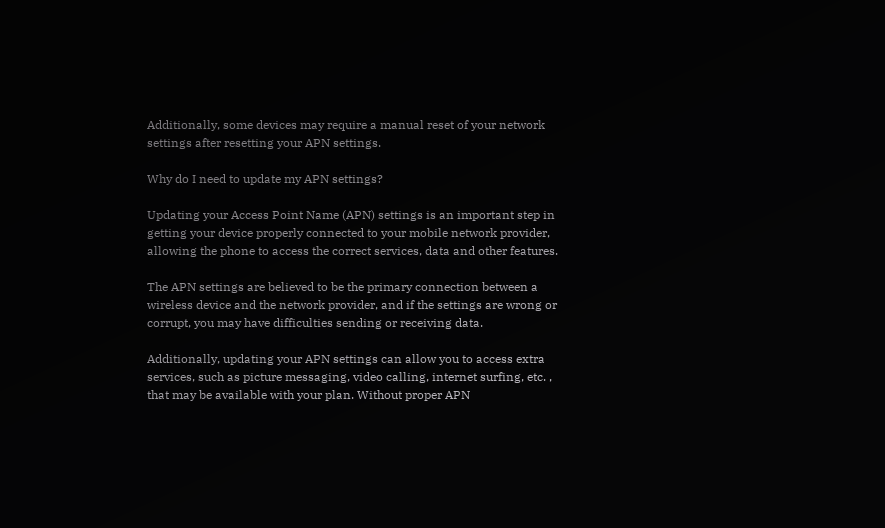Additionally, some devices may require a manual reset of your network settings after resetting your APN settings.

Why do I need to update my APN settings?

Updating your Access Point Name (APN) settings is an important step in getting your device properly connected to your mobile network provider, allowing the phone to access the correct services, data and other features.

The APN settings are believed to be the primary connection between a wireless device and the network provider, and if the settings are wrong or corrupt, you may have difficulties sending or receiving data.

Additionally, updating your APN settings can allow you to access extra services, such as picture messaging, video calling, internet surfing, etc. , that may be available with your plan. Without proper APN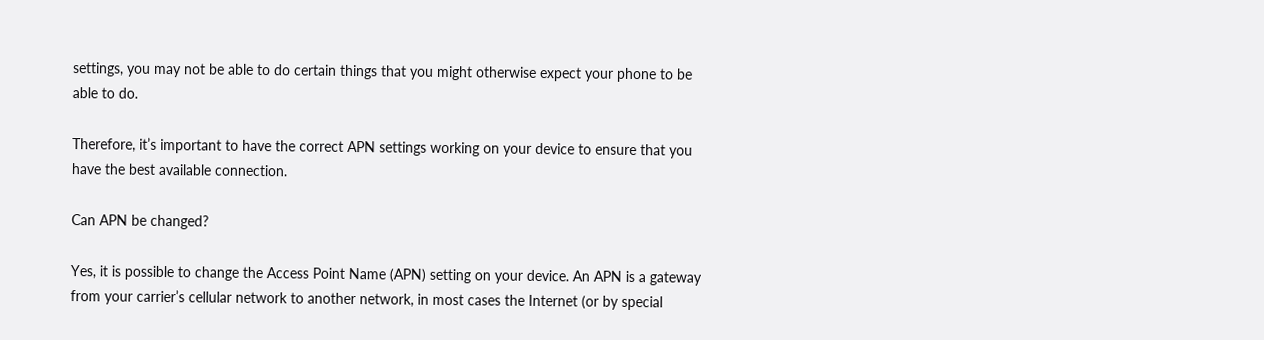settings, you may not be able to do certain things that you might otherwise expect your phone to be able to do.

Therefore, it’s important to have the correct APN settings working on your device to ensure that you have the best available connection.

Can APN be changed?

Yes, it is possible to change the Access Point Name (APN) setting on your device. An APN is a gateway from your carrier’s cellular network to another network, in most cases the Internet (or by special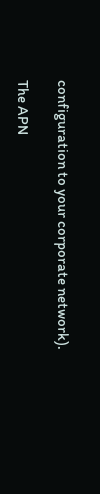configuration to your corporate network).

The APN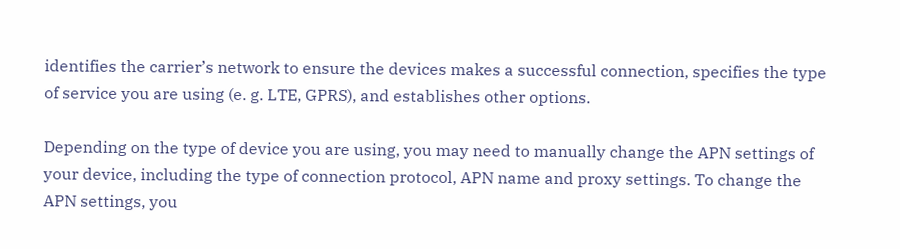identifies the carrier’s network to ensure the devices makes a successful connection, specifies the type of service you are using (e. g. LTE, GPRS), and establishes other options.

Depending on the type of device you are using, you may need to manually change the APN settings of your device, including the type of connection protocol, APN name and proxy settings. To change the APN settings, you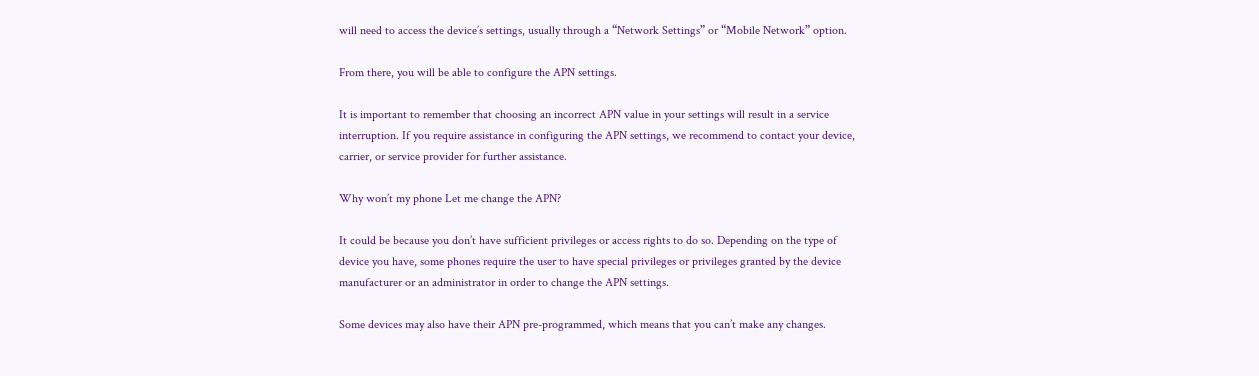will need to access the device’s settings, usually through a “Network Settings” or “Mobile Network” option.

From there, you will be able to configure the APN settings.

It is important to remember that choosing an incorrect APN value in your settings will result in a service interruption. If you require assistance in configuring the APN settings, we recommend to contact your device, carrier, or service provider for further assistance.

Why won’t my phone Let me change the APN?

It could be because you don’t have sufficient privileges or access rights to do so. Depending on the type of device you have, some phones require the user to have special privileges or privileges granted by the device manufacturer or an administrator in order to change the APN settings.

Some devices may also have their APN pre-programmed, which means that you can’t make any changes.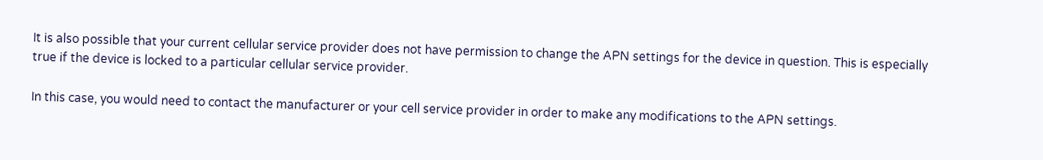It is also possible that your current cellular service provider does not have permission to change the APN settings for the device in question. This is especially true if the device is locked to a particular cellular service provider.

In this case, you would need to contact the manufacturer or your cell service provider in order to make any modifications to the APN settings.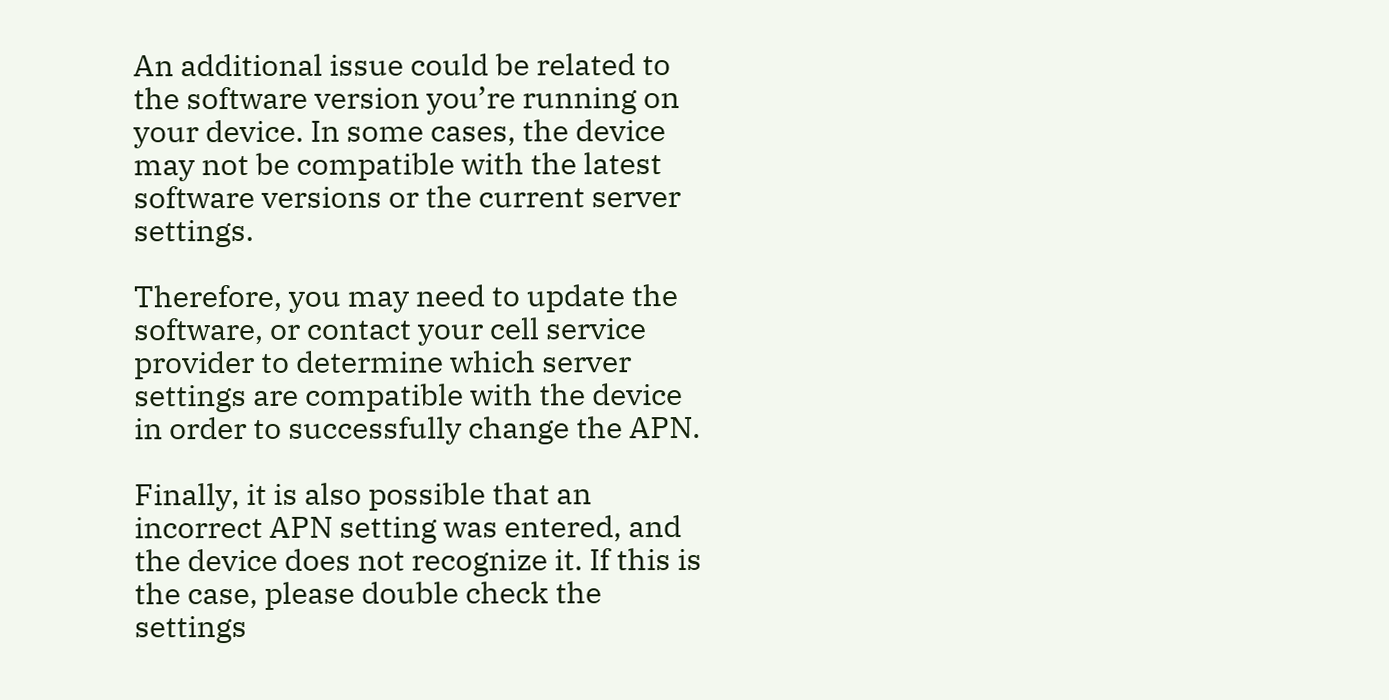An additional issue could be related to the software version you’re running on your device. In some cases, the device may not be compatible with the latest software versions or the current server settings.

Therefore, you may need to update the software, or contact your cell service provider to determine which server settings are compatible with the device in order to successfully change the APN.

Finally, it is also possible that an incorrect APN setting was entered, and the device does not recognize it. If this is the case, please double check the settings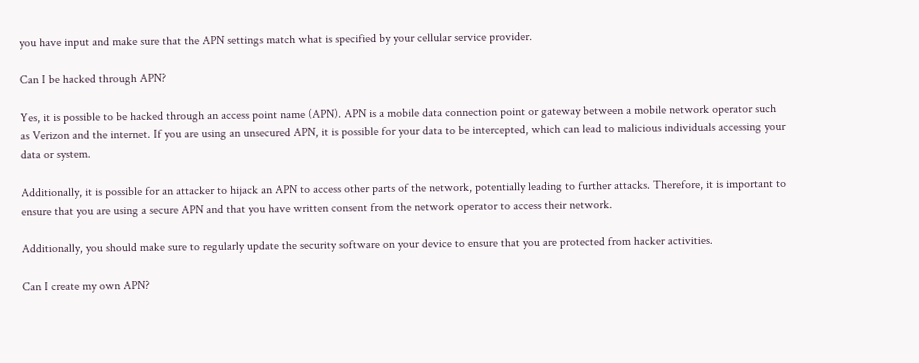you have input and make sure that the APN settings match what is specified by your cellular service provider.

Can I be hacked through APN?

Yes, it is possible to be hacked through an access point name (APN). APN is a mobile data connection point or gateway between a mobile network operator such as Verizon and the internet. If you are using an unsecured APN, it is possible for your data to be intercepted, which can lead to malicious individuals accessing your data or system.

Additionally, it is possible for an attacker to hijack an APN to access other parts of the network, potentially leading to further attacks. Therefore, it is important to ensure that you are using a secure APN and that you have written consent from the network operator to access their network.

Additionally, you should make sure to regularly update the security software on your device to ensure that you are protected from hacker activities.

Can I create my own APN?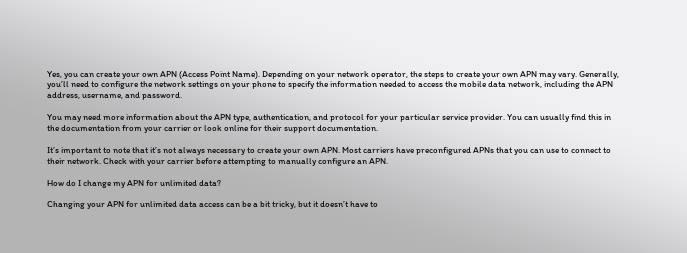Yes, you can create your own APN (Access Point Name). Depending on your network operator, the steps to create your own APN may vary. Generally, you’ll need to configure the network settings on your phone to specify the information needed to access the mobile data network, including the APN address, username, and password.

You may need more information about the APN type, authentication, and protocol for your particular service provider. You can usually find this in the documentation from your carrier or look online for their support documentation.

It’s important to note that it’s not always necessary to create your own APN. Most carriers have preconfigured APNs that you can use to connect to their network. Check with your carrier before attempting to manually configure an APN.

How do I change my APN for unlimited data?

Changing your APN for unlimited data access can be a bit tricky, but it doesn’t have to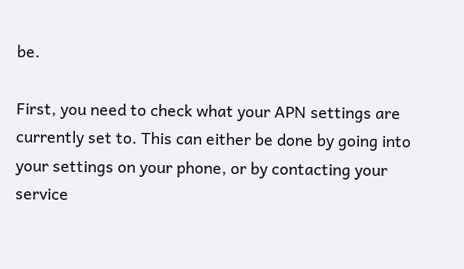be.

First, you need to check what your APN settings are currently set to. This can either be done by going into your settings on your phone, or by contacting your service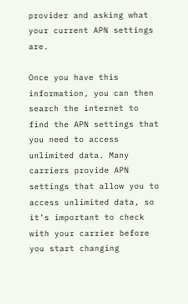provider and asking what your current APN settings are.

Once you have this information, you can then search the internet to find the APN settings that you need to access unlimited data. Many carriers provide APN settings that allow you to access unlimited data, so it’s important to check with your carrier before you start changing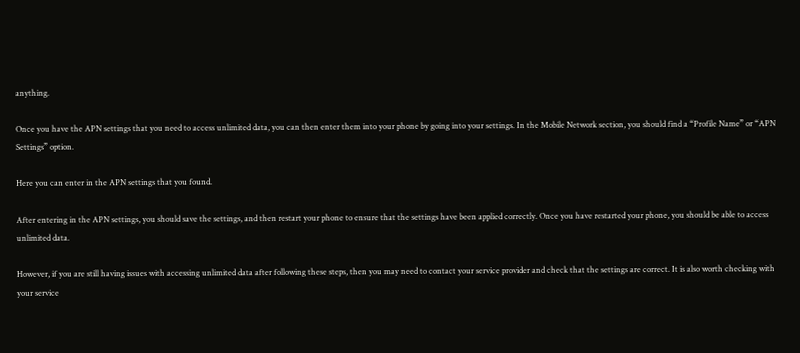anything.

Once you have the APN settings that you need to access unlimited data, you can then enter them into your phone by going into your settings. In the Mobile Network section, you should find a “Profile Name” or “APN Settings” option.

Here you can enter in the APN settings that you found.

After entering in the APN settings, you should save the settings, and then restart your phone to ensure that the settings have been applied correctly. Once you have restarted your phone, you should be able to access unlimited data.

However, if you are still having issues with accessing unlimited data after following these steps, then you may need to contact your service provider and check that the settings are correct. It is also worth checking with your service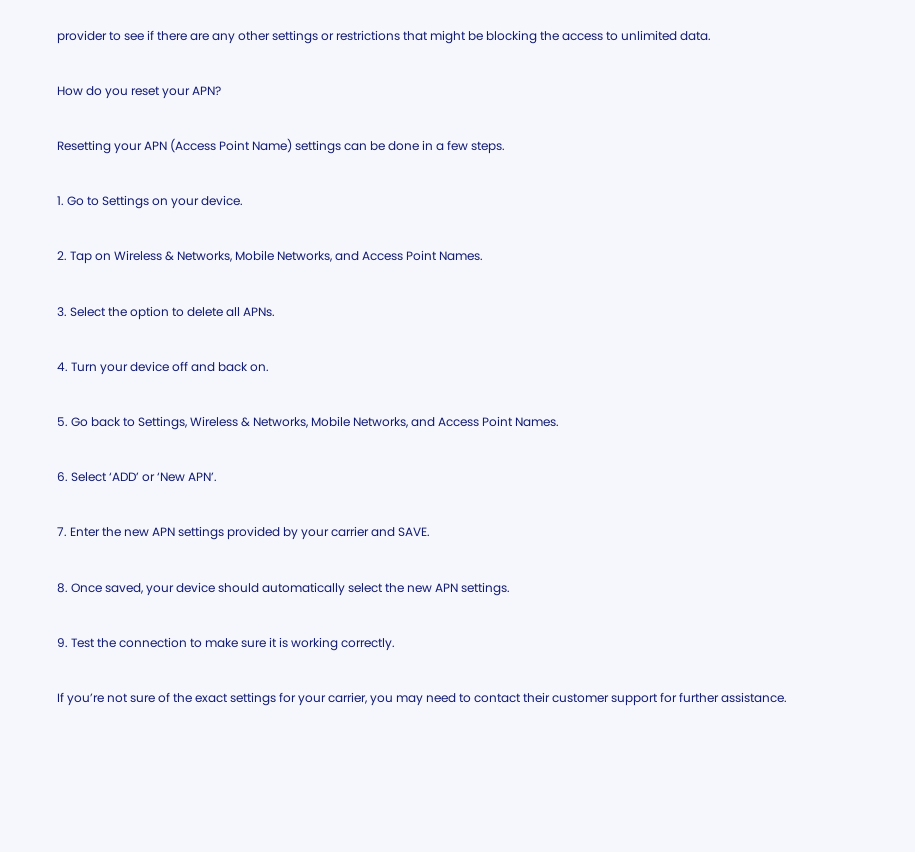provider to see if there are any other settings or restrictions that might be blocking the access to unlimited data.

How do you reset your APN?

Resetting your APN (Access Point Name) settings can be done in a few steps.

1. Go to Settings on your device.

2. Tap on Wireless & Networks, Mobile Networks, and Access Point Names.

3. Select the option to delete all APNs.

4. Turn your device off and back on.

5. Go back to Settings, Wireless & Networks, Mobile Networks, and Access Point Names.

6. Select ‘ADD’ or ‘New APN’.

7. Enter the new APN settings provided by your carrier and SAVE.

8. Once saved, your device should automatically select the new APN settings.

9. Test the connection to make sure it is working correctly.

If you’re not sure of the exact settings for your carrier, you may need to contact their customer support for further assistance.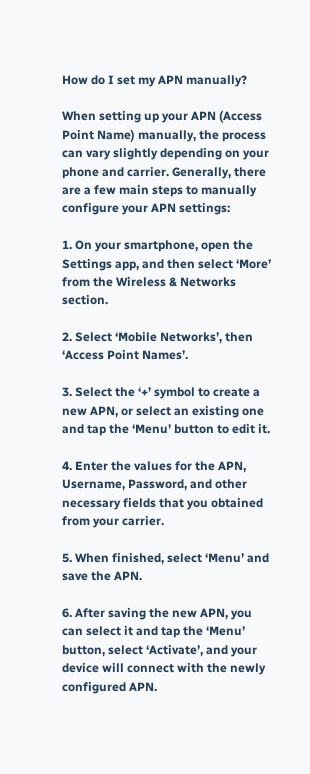How do I set my APN manually?

When setting up your APN (Access Point Name) manually, the process can vary slightly depending on your phone and carrier. Generally, there are a few main steps to manually configure your APN settings:

1. On your smartphone, open the Settings app, and then select ‘More’ from the Wireless & Networks section.

2. Select ‘Mobile Networks’, then ‘Access Point Names’.

3. Select the ‘+’ symbol to create a new APN, or select an existing one and tap the ‘Menu’ button to edit it.

4. Enter the values for the APN, Username, Password, and other necessary fields that you obtained from your carrier.

5. When finished, select ‘Menu’ and save the APN.

6. After saving the new APN, you can select it and tap the ‘Menu’ button, select ‘Activate’, and your device will connect with the newly configured APN.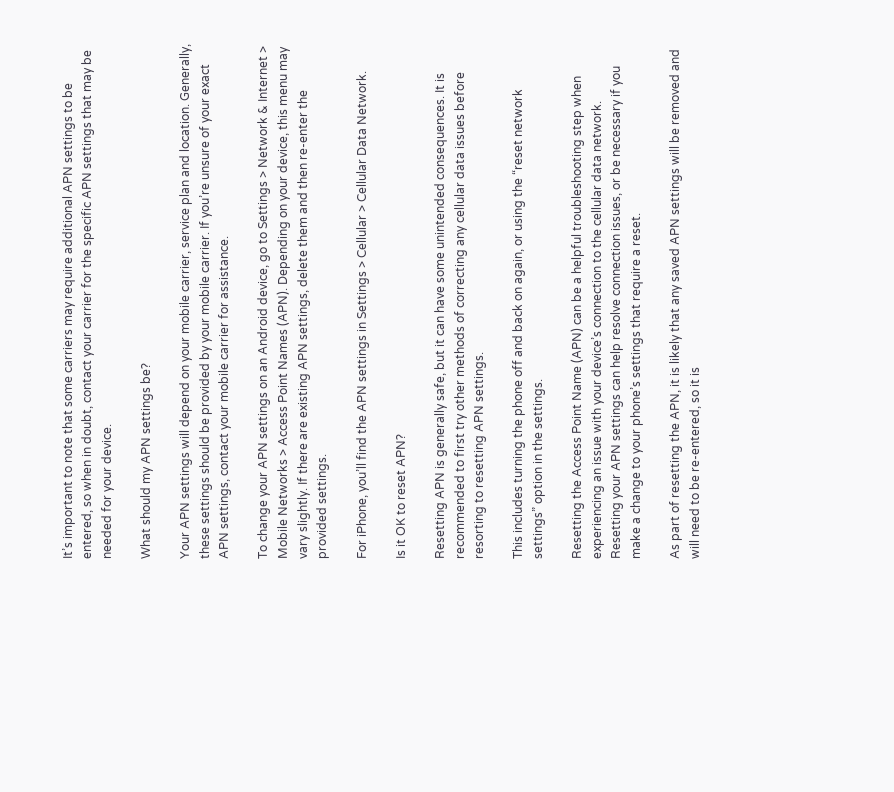It’s important to note that some carriers may require additional APN settings to be entered, so when in doubt, contact your carrier for the specific APN settings that may be needed for your device.

What should my APN settings be?

Your APN settings will depend on your mobile carrier, service plan and location. Generally, these settings should be provided by your mobile carrier. If you’re unsure of your exact APN settings, contact your mobile carrier for assistance.

To change your APN settings on an Android device, go to Settings > Network & Internet > Mobile Networks > Access Point Names (APN). Depending on your device, this menu may vary slightly. If there are existing APN settings, delete them and then re-enter the provided settings.

For iPhone, you’ll find the APN settings in Settings > Cellular > Cellular Data Network.

Is it OK to reset APN?

Resetting APN is generally safe, but it can have some unintended consequences. It is recommended to first try other methods of correcting any cellular data issues before resorting to resetting APN settings.

This includes turning the phone off and back on again, or using the “reset network settings” option in the settings.

Resetting the Access Point Name (APN) can be a helpful troubleshooting step when experiencing an issue with your device’s connection to the cellular data network. Resetting your APN settings can help resolve connection issues, or be necessary if you make a change to your phone’s settings that require a reset.

As part of resetting the APN, it is likely that any saved APN settings will be removed and will need to be re-entered, so it is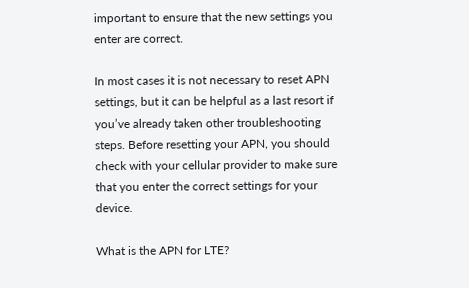important to ensure that the new settings you enter are correct.

In most cases it is not necessary to reset APN settings, but it can be helpful as a last resort if you’ve already taken other troubleshooting steps. Before resetting your APN, you should check with your cellular provider to make sure that you enter the correct settings for your device.

What is the APN for LTE?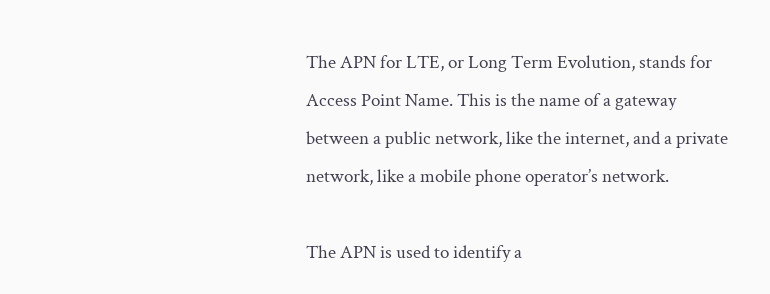The APN for LTE, or Long Term Evolution, stands for Access Point Name. This is the name of a gateway between a public network, like the internet, and a private network, like a mobile phone operator’s network.

The APN is used to identify a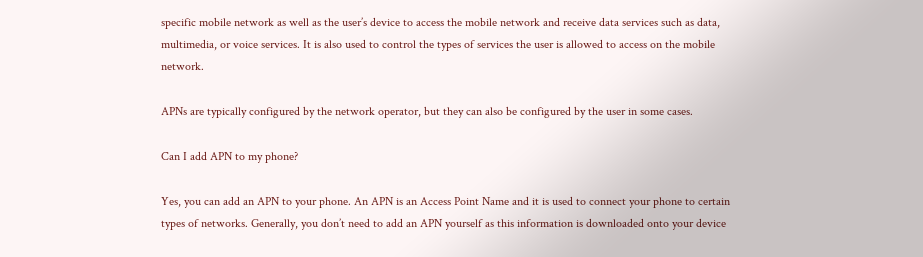specific mobile network as well as the user’s device to access the mobile network and receive data services such as data, multimedia, or voice services. It is also used to control the types of services the user is allowed to access on the mobile network.

APNs are typically configured by the network operator, but they can also be configured by the user in some cases.

Can I add APN to my phone?

Yes, you can add an APN to your phone. An APN is an Access Point Name and it is used to connect your phone to certain types of networks. Generally, you don’t need to add an APN yourself as this information is downloaded onto your device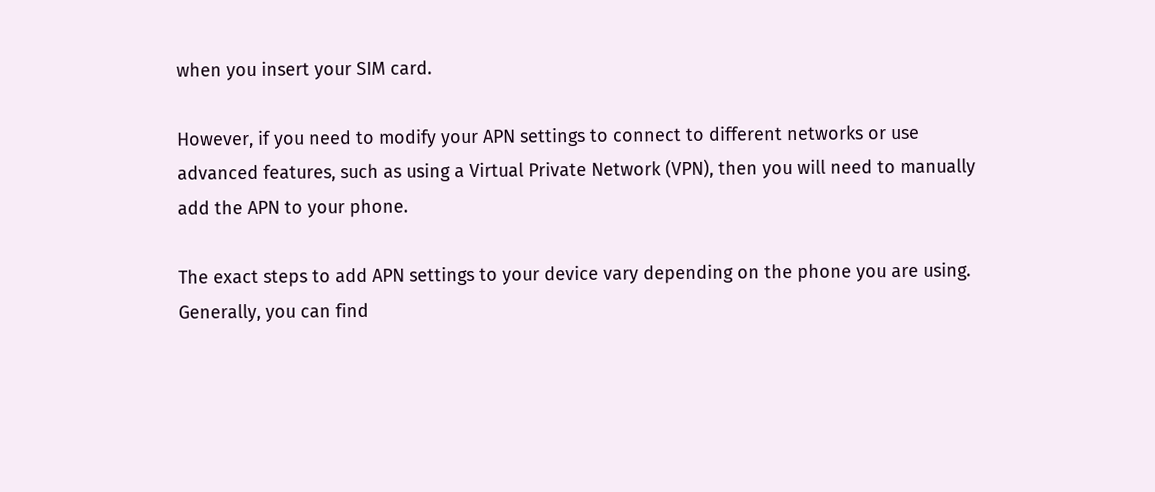when you insert your SIM card.

However, if you need to modify your APN settings to connect to different networks or use advanced features, such as using a Virtual Private Network (VPN), then you will need to manually add the APN to your phone.

The exact steps to add APN settings to your device vary depending on the phone you are using. Generally, you can find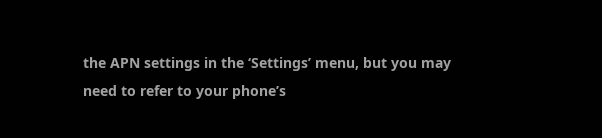the APN settings in the ‘Settings’ menu, but you may need to refer to your phone’s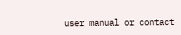user manual or contact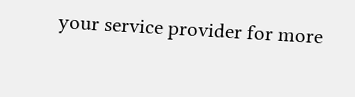your service provider for more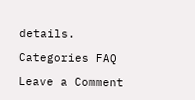details.

Categories FAQ

Leave a Comment